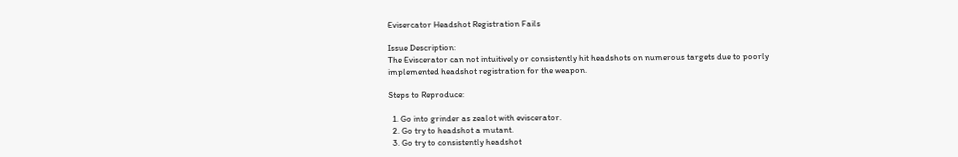Evisercator Headshot Registration Fails

Issue Description:
The Eviscerator can not intuitively or consistently hit headshots on numerous targets due to poorly implemented headshot registration for the weapon.

Steps to Reproduce:

  1. Go into grinder as zealot with eviscerator.
  2. Go try to headshot a mutant.
  3. Go try to consistently headshot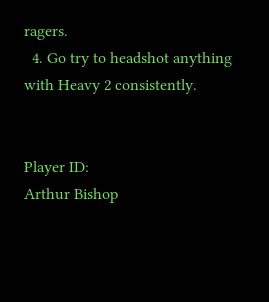ragers.
  4. Go try to headshot anything with Heavy 2 consistently.


Player ID:
Arthur Bishop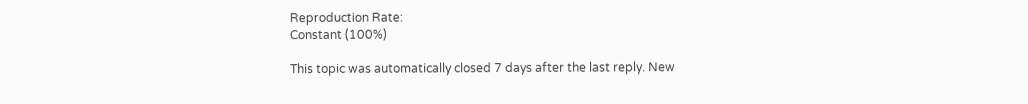Reproduction Rate:
Constant (100%)

This topic was automatically closed 7 days after the last reply. New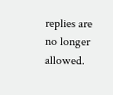replies are no longer allowed.